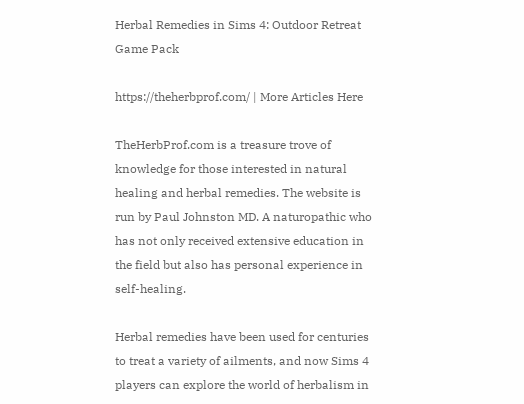Herbal Remedies in Sims 4: Outdoor Retreat Game Pack

https://theherbprof.com/ | More Articles Here

TheHerbProf.com is a treasure trove of knowledge for those interested in natural healing and herbal remedies. The website is run by Paul Johnston MD. A naturopathic who has not only received extensive education in the field but also has personal experience in self-healing.

Herbal remedies have been used for centuries to treat a variety of ailments, and now Sims 4 players can explore the world of herbalism in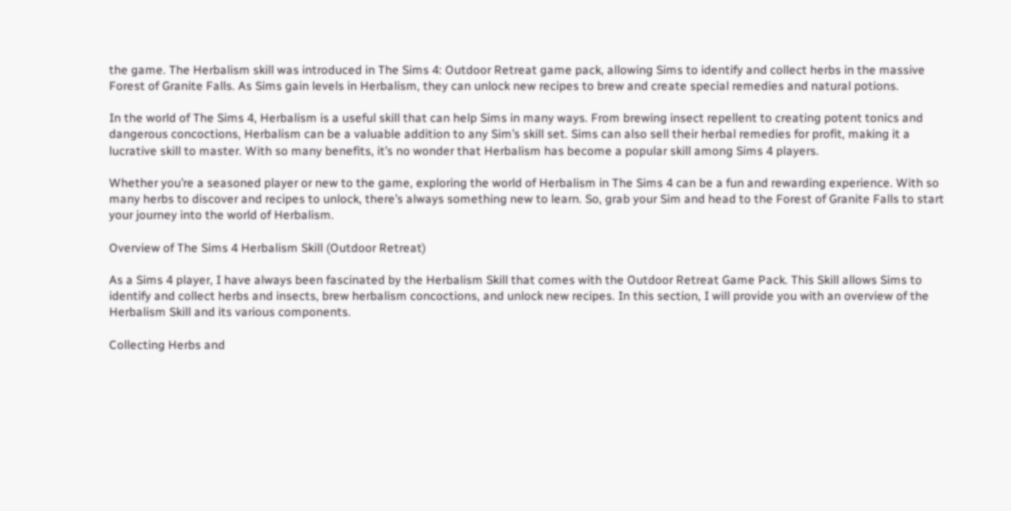the game. The Herbalism skill was introduced in The Sims 4: Outdoor Retreat game pack, allowing Sims to identify and collect herbs in the massive Forest of Granite Falls. As Sims gain levels in Herbalism, they can unlock new recipes to brew and create special remedies and natural potions.

In the world of The Sims 4, Herbalism is a useful skill that can help Sims in many ways. From brewing insect repellent to creating potent tonics and dangerous concoctions, Herbalism can be a valuable addition to any Sim’s skill set. Sims can also sell their herbal remedies for profit, making it a lucrative skill to master. With so many benefits, it’s no wonder that Herbalism has become a popular skill among Sims 4 players.

Whether you’re a seasoned player or new to the game, exploring the world of Herbalism in The Sims 4 can be a fun and rewarding experience. With so many herbs to discover and recipes to unlock, there’s always something new to learn. So, grab your Sim and head to the Forest of Granite Falls to start your journey into the world of Herbalism.

Overview of The Sims 4 Herbalism Skill (Outdoor Retreat)

As a Sims 4 player, I have always been fascinated by the Herbalism Skill that comes with the Outdoor Retreat Game Pack. This Skill allows Sims to identify and collect herbs and insects, brew herbalism concoctions, and unlock new recipes. In this section, I will provide you with an overview of the Herbalism Skill and its various components.

Collecting Herbs and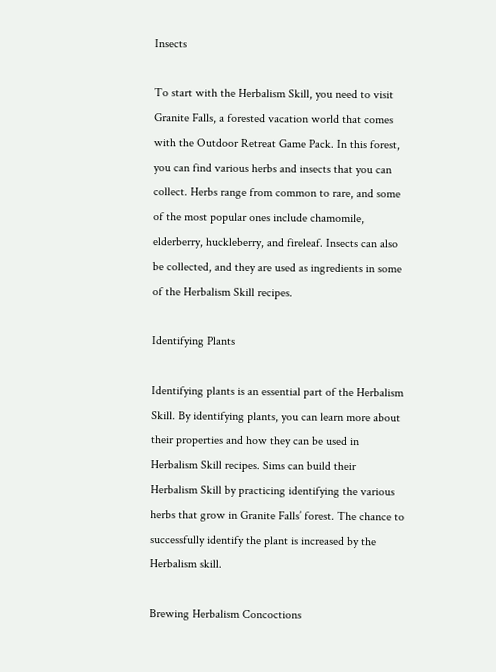Insects

To start with the Herbalism Skill, you need to visit Granite Falls, a forested vacation world that comes with the Outdoor Retreat Game Pack. In this forest, you can find various herbs and insects that you can collect. Herbs range from common to rare, and some of the most popular ones include chamomile, elderberry, huckleberry, and fireleaf. Insects can also be collected, and they are used as ingredients in some of the Herbalism Skill recipes.

Identifying Plants

Identifying plants is an essential part of the Herbalism Skill. By identifying plants, you can learn more about their properties and how they can be used in Herbalism Skill recipes. Sims can build their Herbalism Skill by practicing identifying the various herbs that grow in Granite Falls’ forest. The chance to successfully identify the plant is increased by the Herbalism skill.

Brewing Herbalism Concoctions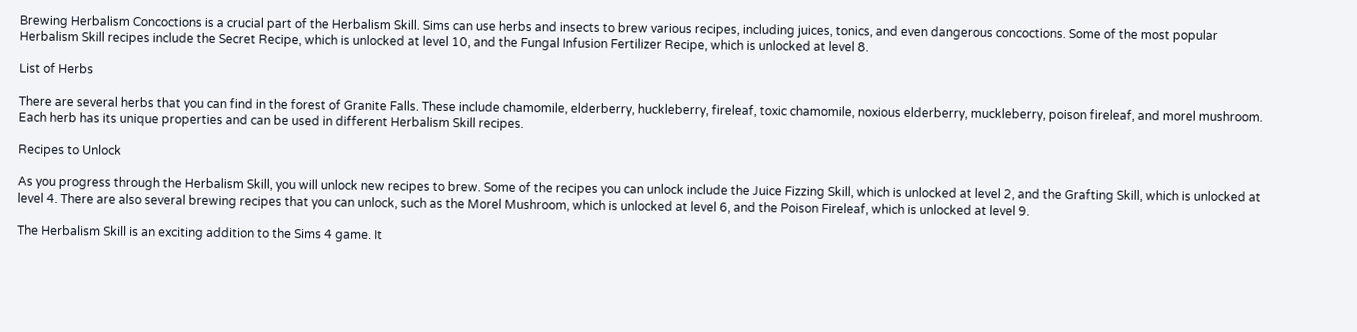Brewing Herbalism Concoctions is a crucial part of the Herbalism Skill. Sims can use herbs and insects to brew various recipes, including juices, tonics, and even dangerous concoctions. Some of the most popular Herbalism Skill recipes include the Secret Recipe, which is unlocked at level 10, and the Fungal Infusion Fertilizer Recipe, which is unlocked at level 8.

List of Herbs

There are several herbs that you can find in the forest of Granite Falls. These include chamomile, elderberry, huckleberry, fireleaf, toxic chamomile, noxious elderberry, muckleberry, poison fireleaf, and morel mushroom. Each herb has its unique properties and can be used in different Herbalism Skill recipes.

Recipes to Unlock

As you progress through the Herbalism Skill, you will unlock new recipes to brew. Some of the recipes you can unlock include the Juice Fizzing Skill, which is unlocked at level 2, and the Grafting Skill, which is unlocked at level 4. There are also several brewing recipes that you can unlock, such as the Morel Mushroom, which is unlocked at level 6, and the Poison Fireleaf, which is unlocked at level 9.

The Herbalism Skill is an exciting addition to the Sims 4 game. It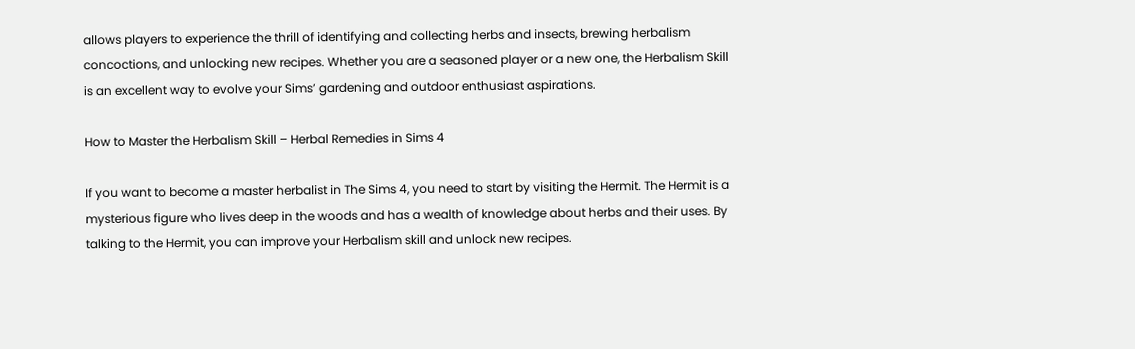allows players to experience the thrill of identifying and collecting herbs and insects, brewing herbalism concoctions, and unlocking new recipes. Whether you are a seasoned player or a new one, the Herbalism Skill is an excellent way to evolve your Sims’ gardening and outdoor enthusiast aspirations.

How to Master the Herbalism Skill – Herbal Remedies in Sims 4

If you want to become a master herbalist in The Sims 4, you need to start by visiting the Hermit. The Hermit is a mysterious figure who lives deep in the woods and has a wealth of knowledge about herbs and their uses. By talking to the Hermit, you can improve your Herbalism skill and unlock new recipes.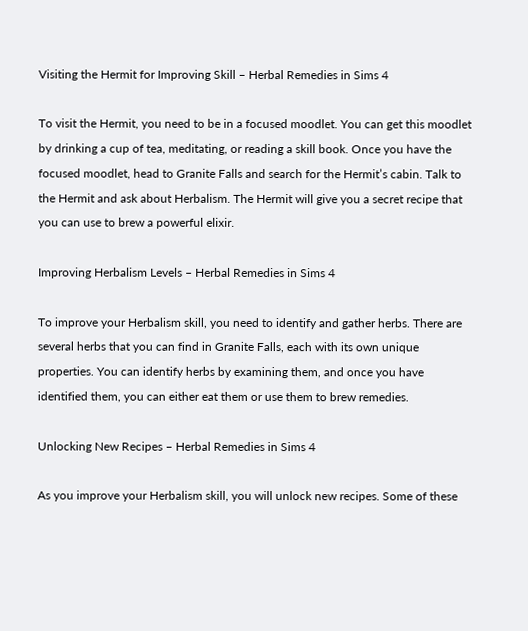Visiting the Hermit for Improving Skill – Herbal Remedies in Sims 4

To visit the Hermit, you need to be in a focused moodlet. You can get this moodlet by drinking a cup of tea, meditating, or reading a skill book. Once you have the focused moodlet, head to Granite Falls and search for the Hermit’s cabin. Talk to the Hermit and ask about Herbalism. The Hermit will give you a secret recipe that you can use to brew a powerful elixir.

Improving Herbalism Levels – Herbal Remedies in Sims 4

To improve your Herbalism skill, you need to identify and gather herbs. There are several herbs that you can find in Granite Falls, each with its own unique properties. You can identify herbs by examining them, and once you have identified them, you can either eat them or use them to brew remedies.

Unlocking New Recipes – Herbal Remedies in Sims 4

As you improve your Herbalism skill, you will unlock new recipes. Some of these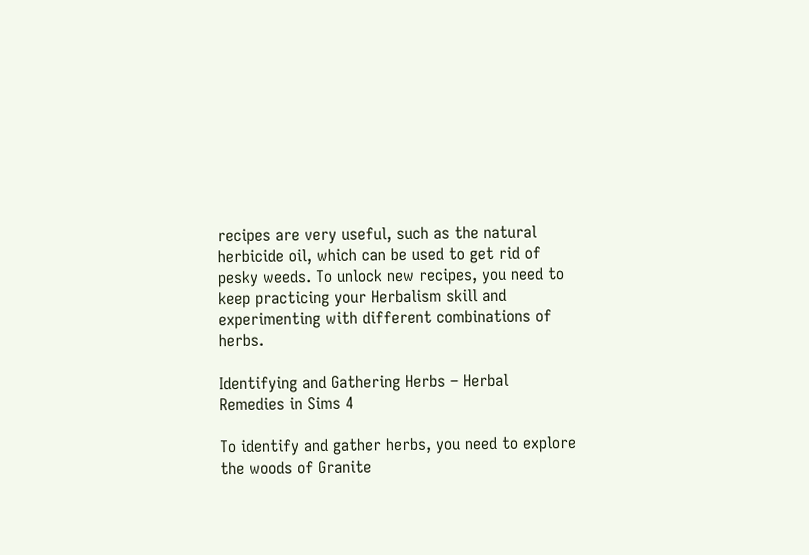recipes are very useful, such as the natural herbicide oil, which can be used to get rid of pesky weeds. To unlock new recipes, you need to keep practicing your Herbalism skill and experimenting with different combinations of herbs.

Identifying and Gathering Herbs – Herbal Remedies in Sims 4

To identify and gather herbs, you need to explore the woods of Granite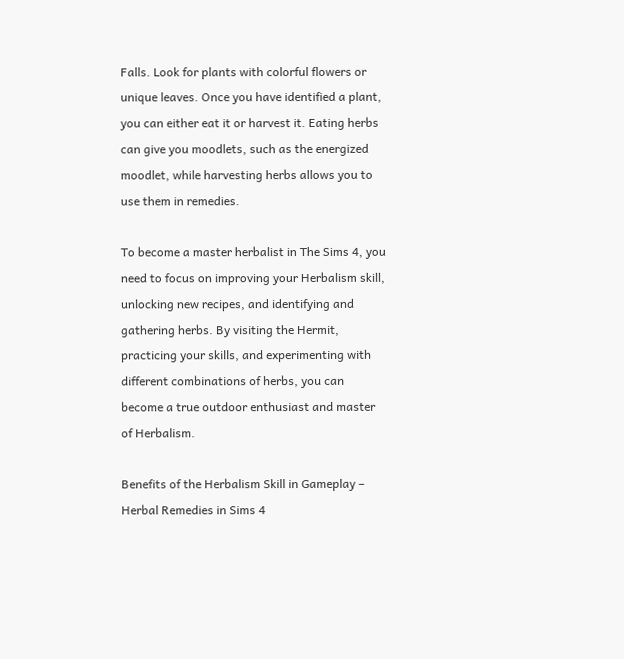Falls. Look for plants with colorful flowers or unique leaves. Once you have identified a plant, you can either eat it or harvest it. Eating herbs can give you moodlets, such as the energized moodlet, while harvesting herbs allows you to use them in remedies.

To become a master herbalist in The Sims 4, you need to focus on improving your Herbalism skill, unlocking new recipes, and identifying and gathering herbs. By visiting the Hermit, practicing your skills, and experimenting with different combinations of herbs, you can become a true outdoor enthusiast and master of Herbalism.

Benefits of the Herbalism Skill in Gameplay – Herbal Remedies in Sims 4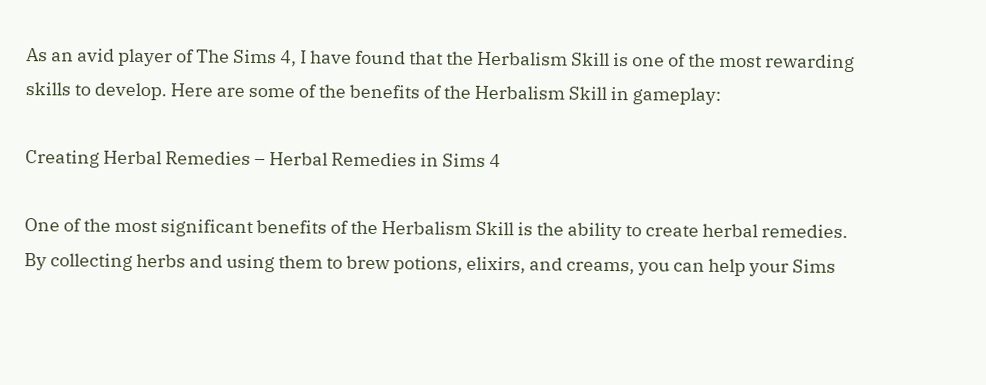As an avid player of The Sims 4, I have found that the Herbalism Skill is one of the most rewarding skills to develop. Here are some of the benefits of the Herbalism Skill in gameplay:

Creating Herbal Remedies – Herbal Remedies in Sims 4

One of the most significant benefits of the Herbalism Skill is the ability to create herbal remedies. By collecting herbs and using them to brew potions, elixirs, and creams, you can help your Sims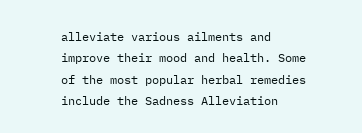alleviate various ailments and improve their mood and health. Some of the most popular herbal remedies include the Sadness Alleviation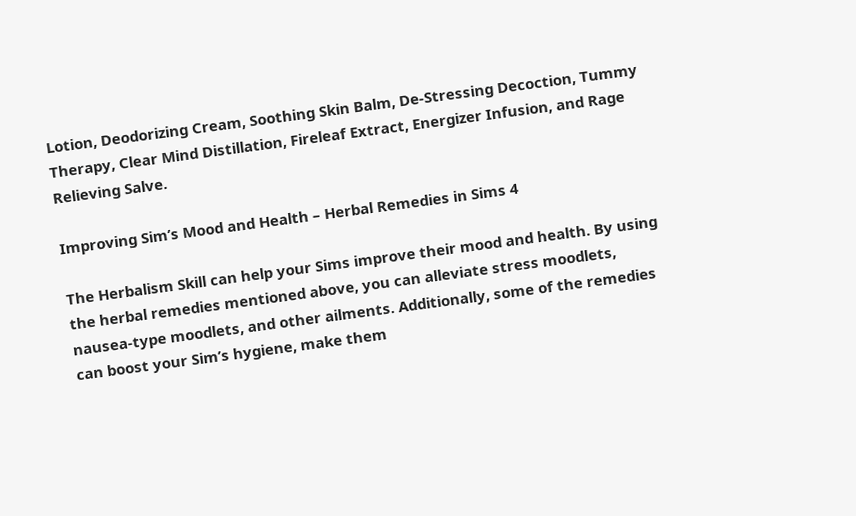Lotion, Deodorizing Cream, Soothing Skin Balm, De-Stressing Decoction, Tummy Therapy, Clear Mind Distillation, Fireleaf Extract, Energizer Infusion, and Rage Relieving Salve.

Improving Sim’s Mood and Health – Herbal Remedies in Sims 4

The Herbalism Skill can help your Sims improve their mood and health. By using the herbal remedies mentioned above, you can alleviate stress moodlets, nausea-type moodlets, and other ailments. Additionally, some of the remedies can boost your Sim’s hygiene, make them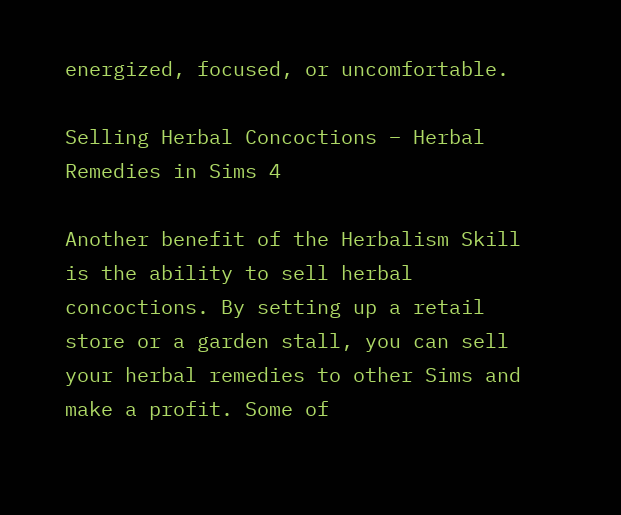energized, focused, or uncomfortable.

Selling Herbal Concoctions – Herbal Remedies in Sims 4

Another benefit of the Herbalism Skill is the ability to sell herbal concoctions. By setting up a retail store or a garden stall, you can sell your herbal remedies to other Sims and make a profit. Some of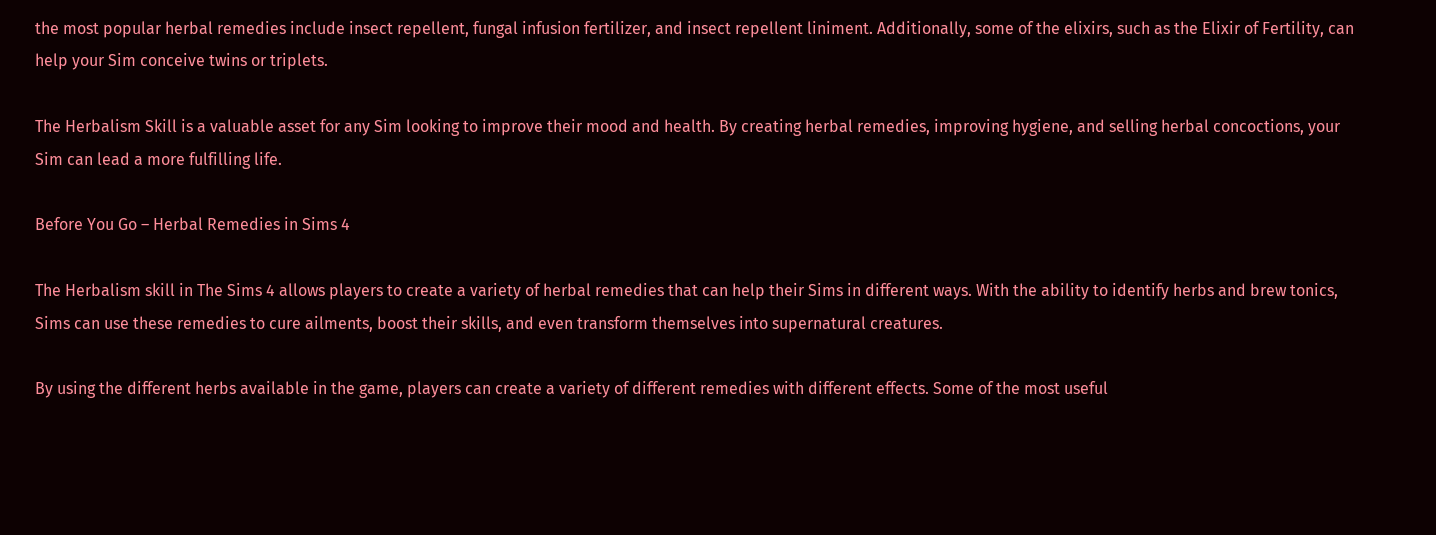the most popular herbal remedies include insect repellent, fungal infusion fertilizer, and insect repellent liniment. Additionally, some of the elixirs, such as the Elixir of Fertility, can help your Sim conceive twins or triplets.

The Herbalism Skill is a valuable asset for any Sim looking to improve their mood and health. By creating herbal remedies, improving hygiene, and selling herbal concoctions, your Sim can lead a more fulfilling life.

Before You Go – Herbal Remedies in Sims 4

The Herbalism skill in The Sims 4 allows players to create a variety of herbal remedies that can help their Sims in different ways. With the ability to identify herbs and brew tonics, Sims can use these remedies to cure ailments, boost their skills, and even transform themselves into supernatural creatures.

By using the different herbs available in the game, players can create a variety of different remedies with different effects. Some of the most useful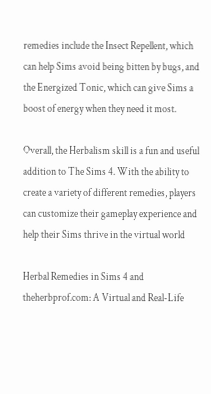remedies include the Insect Repellent, which can help Sims avoid being bitten by bugs, and the Energized Tonic, which can give Sims a boost of energy when they need it most.

Overall, the Herbalism skill is a fun and useful addition to The Sims 4. With the ability to create a variety of different remedies, players can customize their gameplay experience and help their Sims thrive in the virtual world

Herbal Remedies in Sims 4 and theherbprof.com: A Virtual and Real-Life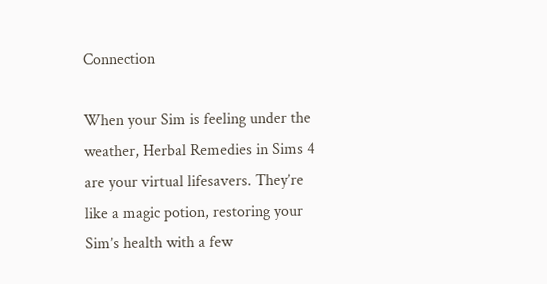Connection

When your Sim is feeling under the weather, Herbal Remedies in Sims 4 are your virtual lifesavers. They’re like a magic potion, restoring your Sim’s health with a few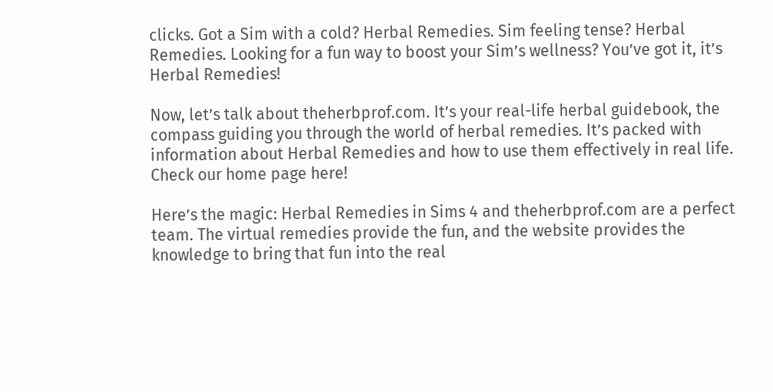clicks. Got a Sim with a cold? Herbal Remedies. Sim feeling tense? Herbal Remedies. Looking for a fun way to boost your Sim’s wellness? You’ve got it, it’s Herbal Remedies!

Now, let’s talk about theherbprof.com. It’s your real-life herbal guidebook, the compass guiding you through the world of herbal remedies. It’s packed with information about Herbal Remedies and how to use them effectively in real life. Check our home page here!

Here’s the magic: Herbal Remedies in Sims 4 and theherbprof.com are a perfect team. The virtual remedies provide the fun, and the website provides the knowledge to bring that fun into the real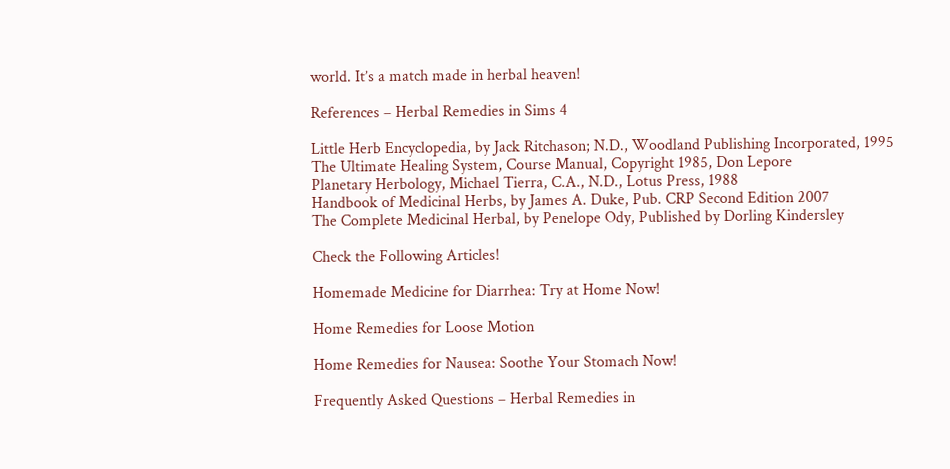world. It’s a match made in herbal heaven!

References – Herbal Remedies in Sims 4

Little Herb Encyclopedia, by Jack Ritchason; N.D., Woodland Publishing Incorporated, 1995
The Ultimate Healing System, Course Manual, Copyright 1985, Don Lepore
Planetary Herbology, Michael Tierra, C.A., N.D., Lotus Press, 1988
Handbook of Medicinal Herbs, by James A. Duke, Pub. CRP Second Edition 2007
The Complete Medicinal Herbal, by Penelope Ody, Published by Dorling Kindersley

Check the Following Articles!

Homemade Medicine for Diarrhea: Try at Home Now!

Home Remedies for Loose Motion

Home Remedies for Nausea: Soothe Your Stomach Now!

Frequently Asked Questions – Herbal Remedies in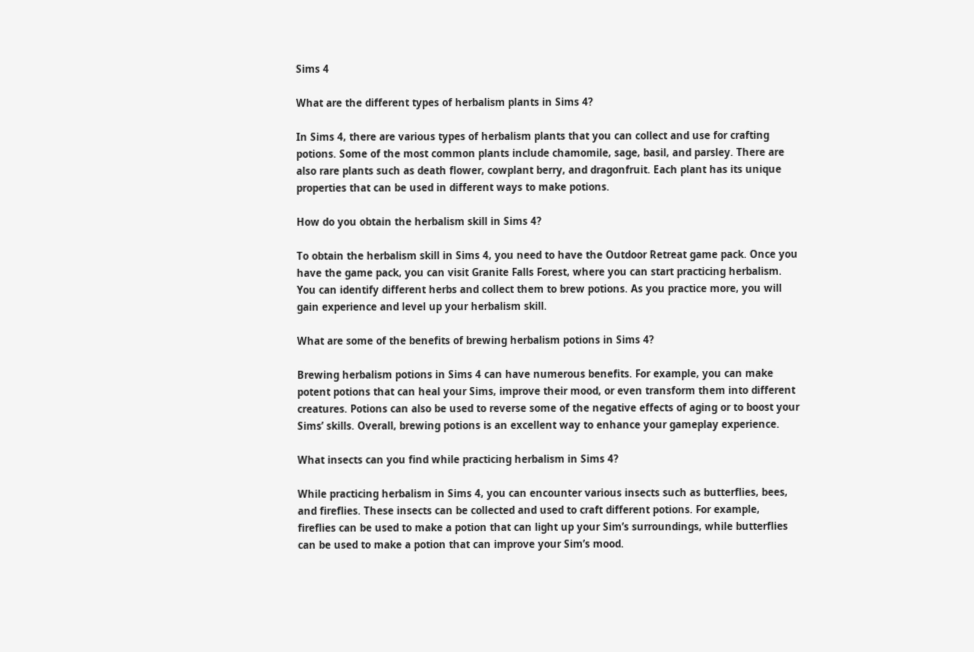Sims 4

What are the different types of herbalism plants in Sims 4?

In Sims 4, there are various types of herbalism plants that you can collect and use for crafting potions. Some of the most common plants include chamomile, sage, basil, and parsley. There are also rare plants such as death flower, cowplant berry, and dragonfruit. Each plant has its unique properties that can be used in different ways to make potions.

How do you obtain the herbalism skill in Sims 4?

To obtain the herbalism skill in Sims 4, you need to have the Outdoor Retreat game pack. Once you have the game pack, you can visit Granite Falls Forest, where you can start practicing herbalism. You can identify different herbs and collect them to brew potions. As you practice more, you will gain experience and level up your herbalism skill.

What are some of the benefits of brewing herbalism potions in Sims 4?

Brewing herbalism potions in Sims 4 can have numerous benefits. For example, you can make potent potions that can heal your Sims, improve their mood, or even transform them into different creatures. Potions can also be used to reverse some of the negative effects of aging or to boost your Sims’ skills. Overall, brewing potions is an excellent way to enhance your gameplay experience.

What insects can you find while practicing herbalism in Sims 4?

While practicing herbalism in Sims 4, you can encounter various insects such as butterflies, bees, and fireflies. These insects can be collected and used to craft different potions. For example, fireflies can be used to make a potion that can light up your Sim’s surroundings, while butterflies can be used to make a potion that can improve your Sim’s mood.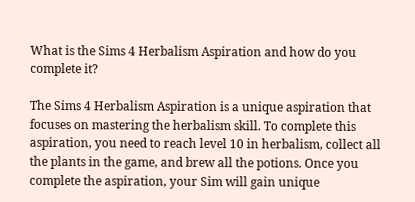What is the Sims 4 Herbalism Aspiration and how do you complete it?

The Sims 4 Herbalism Aspiration is a unique aspiration that focuses on mastering the herbalism skill. To complete this aspiration, you need to reach level 10 in herbalism, collect all the plants in the game, and brew all the potions. Once you complete the aspiration, your Sim will gain unique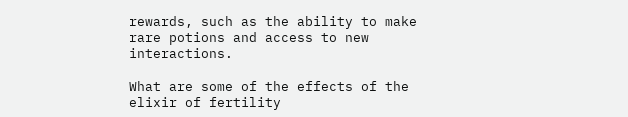rewards, such as the ability to make rare potions and access to new interactions.

What are some of the effects of the elixir of fertility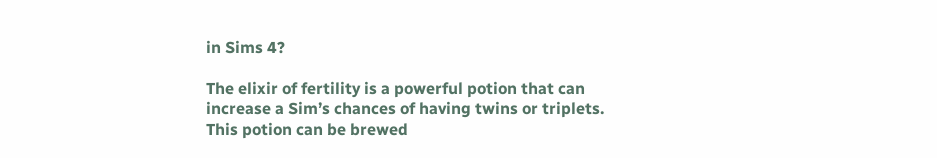in Sims 4?

The elixir of fertility is a powerful potion that can increase a Sim’s chances of having twins or triplets. This potion can be brewed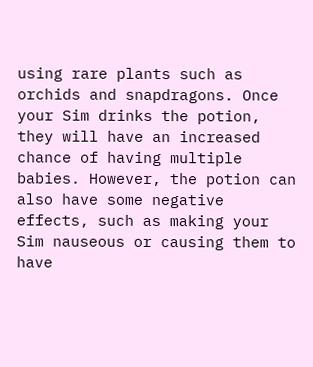using rare plants such as orchids and snapdragons. Once your Sim drinks the potion, they will have an increased chance of having multiple babies. However, the potion can also have some negative effects, such as making your Sim nauseous or causing them to have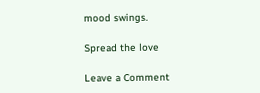mood swings.

Spread the love

Leave a Comment